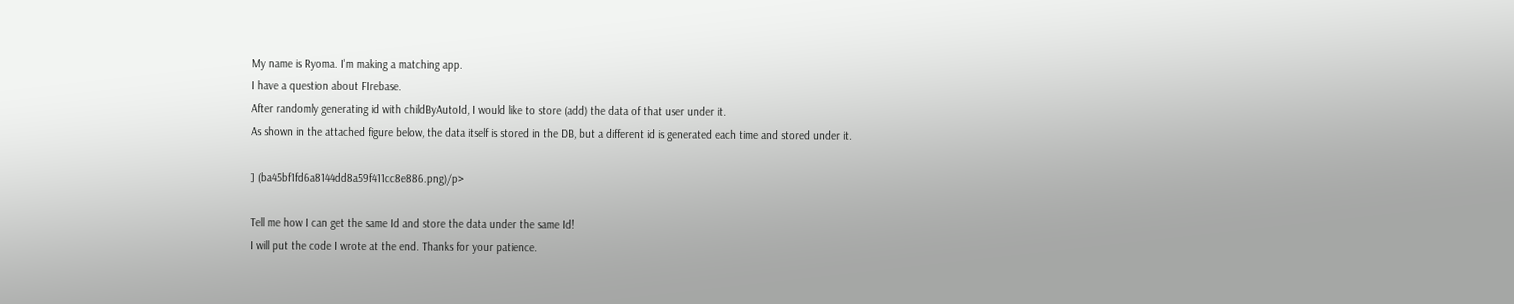My name is Ryoma. I'm making a matching app.
I have a question about FIrebase.
After randomly generating id with childByAutoId, I would like to store (add) the data of that user under it.
As shown in the attached figure below, the data itself is stored in the DB, but a different id is generated each time and stored under it.

] (ba45bf1fd6a8144dd8a59f411cc8e886.png)/p>

Tell me how I can get the same Id and store the data under the same Id!
I will put the code I wrote at the end. Thanks for your patience.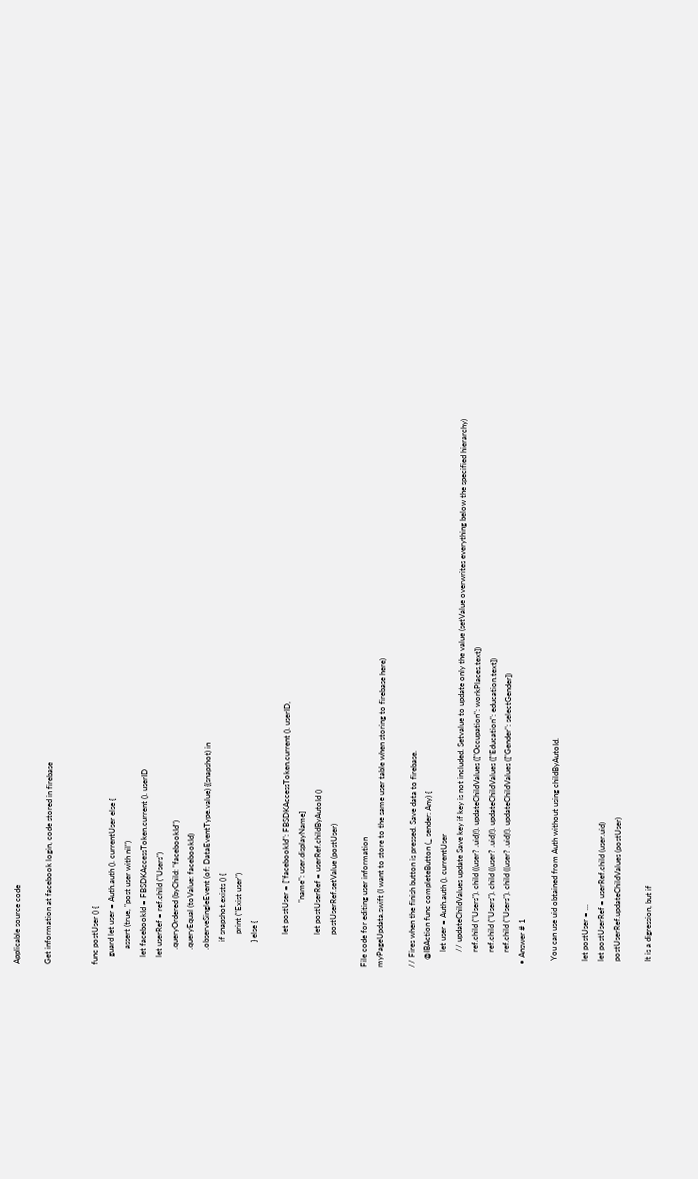Applicable source code

Get information at facebook login, code stored in firebase


func postUser () {
    guard let user = Auth.auth (). currentUser else {
        assert (true, "post user with nil")
    let facebookId = FBSDKAccessToken.current (). userID
    let userRef = ref.child ("Users")
        .queryOrdered (byChild: "facebookId")
        .queryEqual (toValue: facebookId)
        .observeSingleEvent (of: DataEventType.value) {(snapshot) in
            if snapshot.exists () {
                print ("Exist user")
            } else {

                let postUser = ["facebookId": FBSDKAccessToken.current (). userID,
                                "name": user.displayName]
                let postUserRef = userRef.childByAutoId ()
                postUserRef.setValue (postUser)

File code for editing user information
myPageUpdata.swift (I want to store to the same user table when storing to firebase here)

// Fires when the finish button is pressed. Save data to firebase.
    @IBAction func completeButton (_ sender: Any) {
        let user = Auth.auth (). currentUser
        // updateChildValues update Save key if key is not included. Setvalue to update only the value (setValue overwrites everything below the specified hierarchy)
        ref.child ("Users"). child ((user? .uid)!). updateChildValues (["Occupation": workPlaces.text])
        ref.child ("Users"). child ((user? .uid)!). updateChildValues (["Education": education.text])
        ref.child ("Users"). child ((user? .uid)!). updateChildValues (["Gender": selectGender])
  • Answer # 1

    You can use uid obtained from Auth without using childByAutoId.

    let postUser = ...
    let postUserRef = userRef.child (user.uid)
    postUserRef.updateChildValues (postUser)

    It is a digression, but if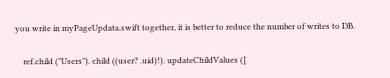you write in myPageUpdata.swift together, it is better to reduce the number of writes to DB.

    ref.child ("Users"). child ((user? .uid)!). updateChildValues ([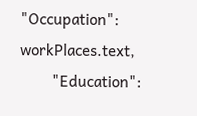"Occupation": workPlaces.text,
        "Education":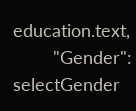education.text,
        "Gender": selectGender